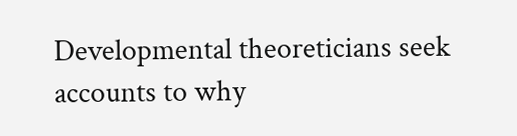Developmental theoreticians seek accounts to why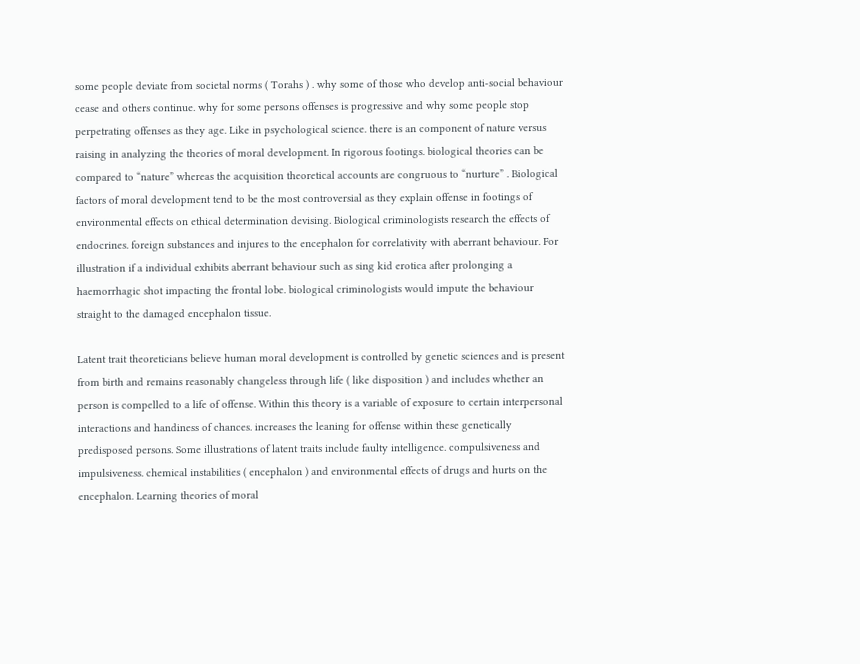some people deviate from societal norms ( Torahs ) . why some of those who develop anti-social behaviour cease and others continue. why for some persons offenses is progressive and why some people stop perpetrating offenses as they age. Like in psychological science. there is an component of nature versus raising in analyzing the theories of moral development. In rigorous footings. biological theories can be compared to “nature” whereas the acquisition theoretical accounts are congruous to “nurture” . Biological factors of moral development tend to be the most controversial as they explain offense in footings of environmental effects on ethical determination devising. Biological criminologists research the effects of endocrines. foreign substances and injures to the encephalon for correlativity with aberrant behaviour. For illustration if a individual exhibits aberrant behaviour such as sing kid erotica after prolonging a haemorrhagic shot impacting the frontal lobe. biological criminologists would impute the behaviour straight to the damaged encephalon tissue.

Latent trait theoreticians believe human moral development is controlled by genetic sciences and is present from birth and remains reasonably changeless through life ( like disposition ) and includes whether an person is compelled to a life of offense. Within this theory is a variable of exposure to certain interpersonal interactions and handiness of chances. increases the leaning for offense within these genetically predisposed persons. Some illustrations of latent traits include faulty intelligence. compulsiveness and impulsiveness. chemical instabilities ( encephalon ) and environmental effects of drugs and hurts on the encephalon. Learning theories of moral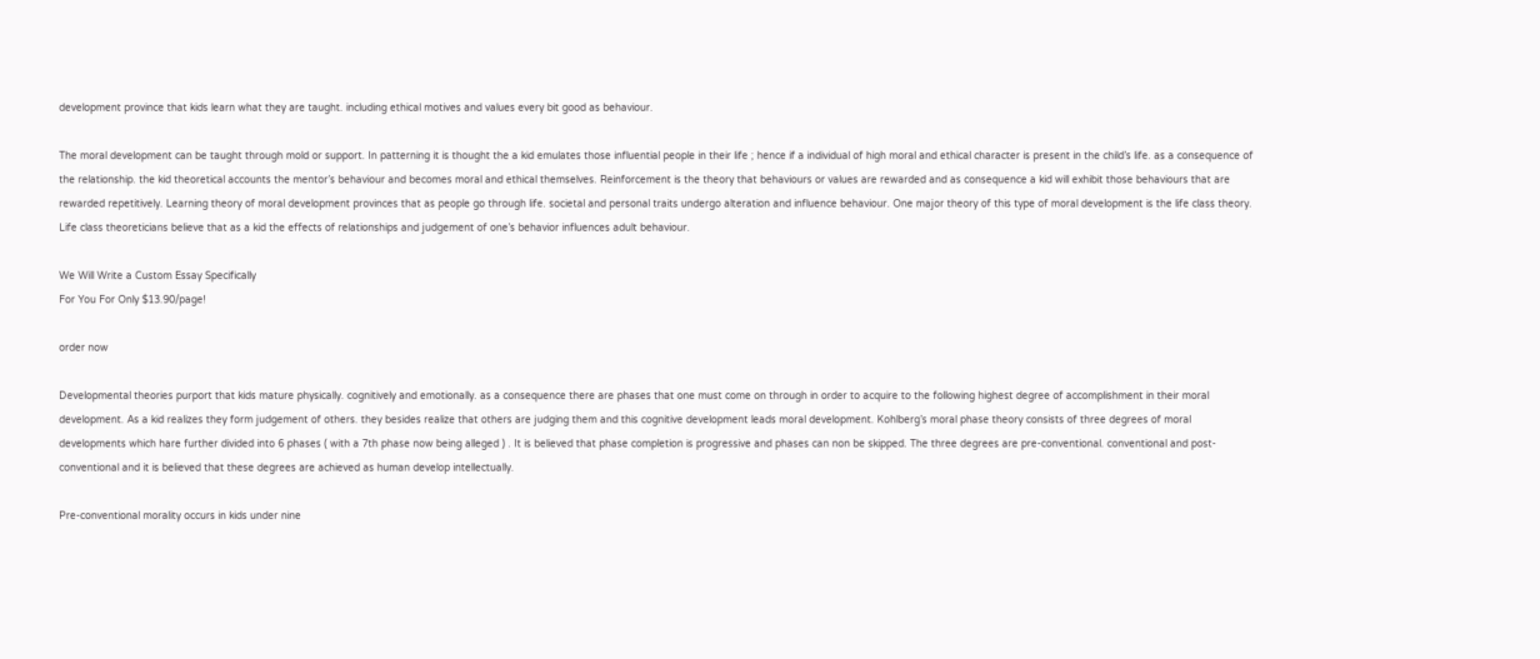development province that kids learn what they are taught. including ethical motives and values every bit good as behaviour.

The moral development can be taught through mold or support. In patterning it is thought the a kid emulates those influential people in their life ; hence if a individual of high moral and ethical character is present in the child’s life. as a consequence of the relationship. the kid theoretical accounts the mentor’s behaviour and becomes moral and ethical themselves. Reinforcement is the theory that behaviours or values are rewarded and as consequence a kid will exhibit those behaviours that are rewarded repetitively. Learning theory of moral development provinces that as people go through life. societal and personal traits undergo alteration and influence behaviour. One major theory of this type of moral development is the life class theory. Life class theoreticians believe that as a kid the effects of relationships and judgement of one’s behavior influences adult behaviour.

We Will Write a Custom Essay Specifically
For You For Only $13.90/page!

order now

Developmental theories purport that kids mature physically. cognitively and emotionally. as a consequence there are phases that one must come on through in order to acquire to the following highest degree of accomplishment in their moral development. As a kid realizes they form judgement of others. they besides realize that others are judging them and this cognitive development leads moral development. Kohlberg’s moral phase theory consists of three degrees of moral developments which hare further divided into 6 phases ( with a 7th phase now being alleged ) . It is believed that phase completion is progressive and phases can non be skipped. The three degrees are pre-conventional. conventional and post-conventional and it is believed that these degrees are achieved as human develop intellectually.

Pre-conventional morality occurs in kids under nine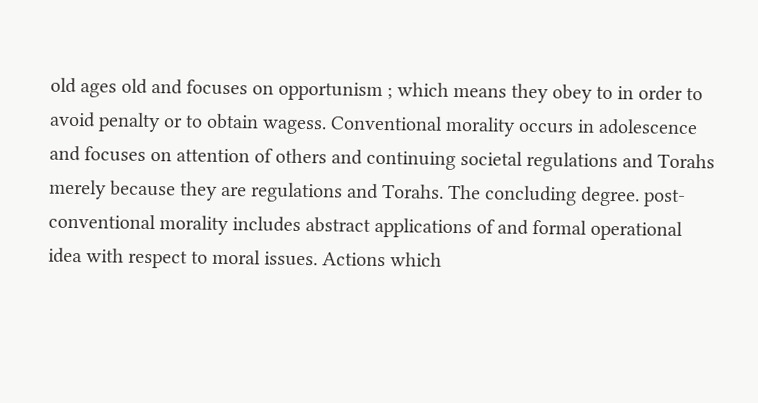old ages old and focuses on opportunism ; which means they obey to in order to avoid penalty or to obtain wagess. Conventional morality occurs in adolescence and focuses on attention of others and continuing societal regulations and Torahs merely because they are regulations and Torahs. The concluding degree. post-conventional morality includes abstract applications of and formal operational idea with respect to moral issues. Actions which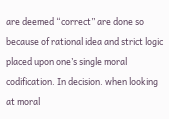are deemed “correct” are done so because of rational idea and strict logic placed upon one’s single moral codification. In decision. when looking at moral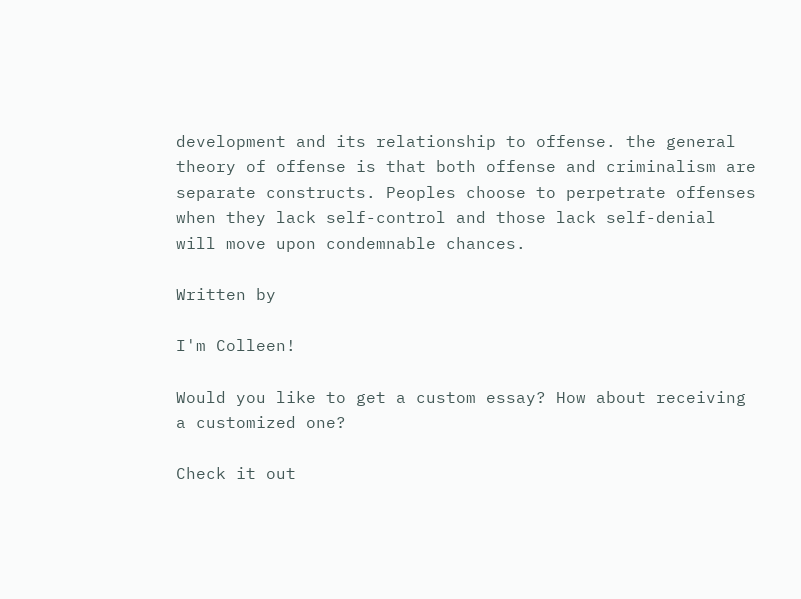development and its relationship to offense. the general theory of offense is that both offense and criminalism are separate constructs. Peoples choose to perpetrate offenses when they lack self-control and those lack self-denial will move upon condemnable chances.

Written by

I'm Colleen!

Would you like to get a custom essay? How about receiving a customized one?

Check it out